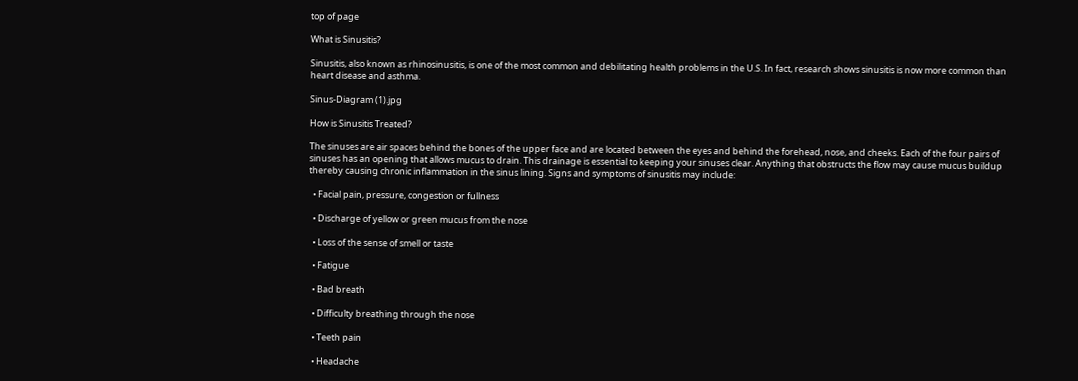top of page

What is Sinusitis?

Sinusitis, also known as rhinosinusitis, is one of the most common and debilitating health problems in the U.S. In fact, research shows sinusitis is now more common than heart disease and asthma.

Sinus-Diagram (1).jpg

How is Sinusitis Treated?

The sinuses are air spaces behind the bones of the upper face and are located between the eyes and behind the forehead, nose, and cheeks. Each of the four pairs of sinuses has an opening that allows mucus to drain. This drainage is essential to keeping your sinuses clear. Anything that obstructs the flow may cause mucus buildup thereby causing chronic inflammation in the sinus lining. Signs and symptoms of sinusitis may include:

  • Facial pain, pressure, congestion or fullness

  • Discharge of yellow or green mucus from the nose

  • Loss of the sense of smell or taste

  • Fatigue

  • Bad breath

  • Difficulty breathing through the nose

  • Teeth pain

  • Headache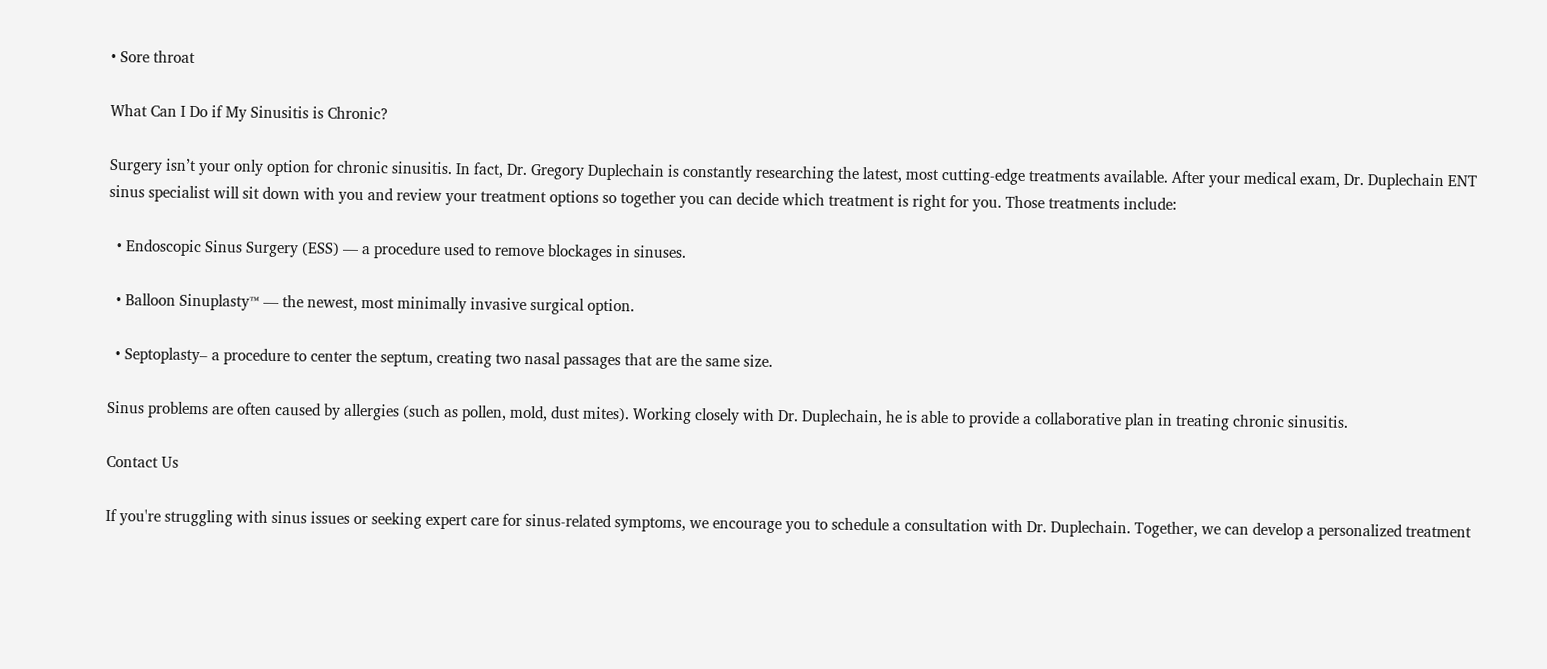• Sore throat

What Can I Do if My Sinusitis is Chronic?

Surgery isn’t your only option for chronic sinusitis. In fact, Dr. Gregory Duplechain is constantly researching the latest, most cutting-edge treatments available. After your medical exam, Dr. Duplechain ENT sinus specialist will sit down with you and review your treatment options so together you can decide which treatment is right for you. Those treatments include:

  • Endoscopic Sinus Surgery (ESS) — a procedure used to remove blockages in sinuses.

  • Balloon Sinuplasty™ — the newest, most minimally invasive surgical option.

  • Septoplasty– a procedure to center the septum, creating two nasal passages that are the same size.

Sinus problems are often caused by allergies (such as pollen, mold, dust mites). Working closely with Dr. Duplechain, he is able to provide a collaborative plan in treating chronic sinusitis.

Contact Us

If you're struggling with sinus issues or seeking expert care for sinus-related symptoms, we encourage you to schedule a consultation with Dr. Duplechain. Together, we can develop a personalized treatment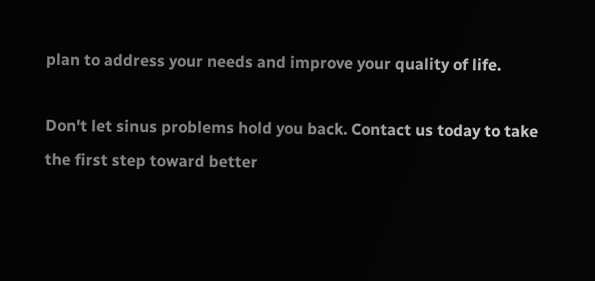plan to address your needs and improve your quality of life.

Don't let sinus problems hold you back. Contact us today to take the first step toward better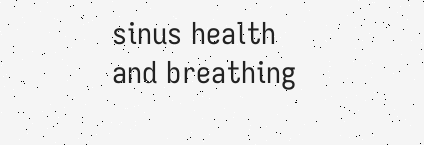sinus health and breathing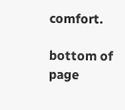comfort.

bottom of page